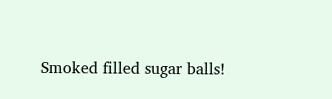Smoked filled sugar balls!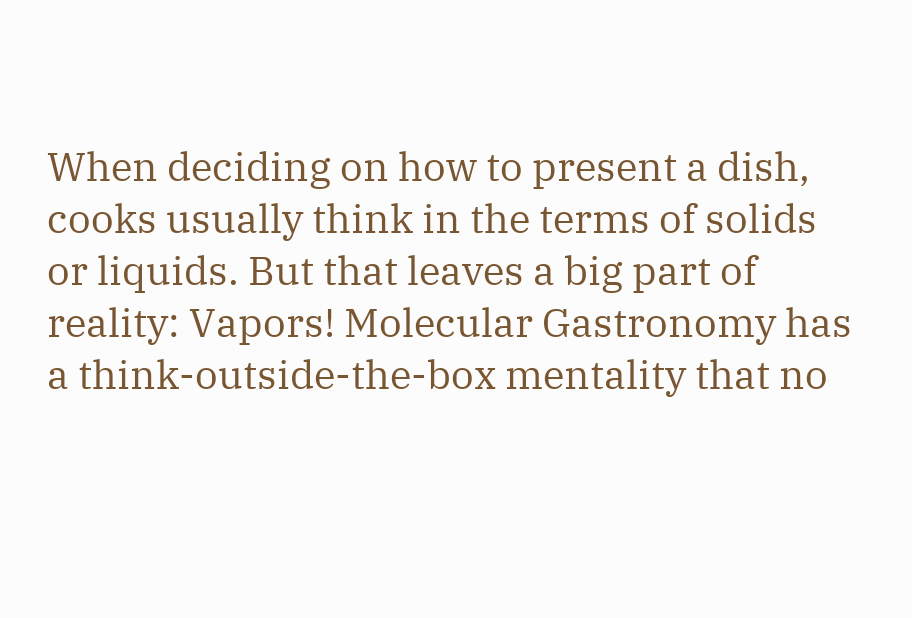When deciding on how to present a dish, cooks usually think in the terms of solids or liquids. But that leaves a big part of reality: Vapors! Molecular Gastronomy has a think-outside-the-box mentality that no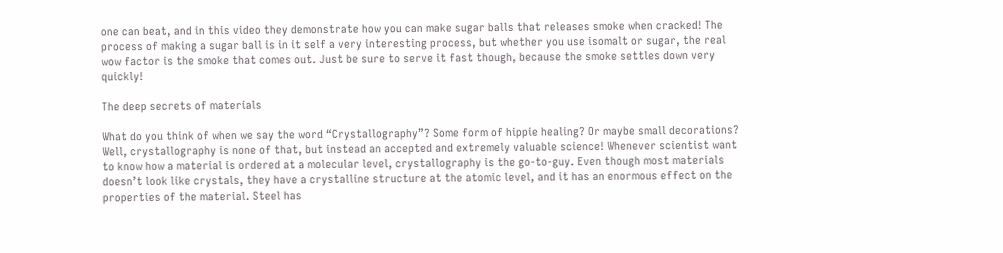one can beat, and in this video they demonstrate how you can make sugar balls that releases smoke when cracked! The process of making a sugar ball is in it self a very interesting process, but whether you use isomalt or sugar, the real wow factor is the smoke that comes out. Just be sure to serve it fast though, because the smoke settles down very quickly!

The deep secrets of materials

What do you think of when we say the word “Crystallography”? Some form of hippie healing? Or maybe small decorations? Well, crystallography is none of that, but instead an accepted and extremely valuable science! Whenever scientist want to know how a material is ordered at a molecular level, crystallography is the go-to-guy. Even though most materials doesn’t look like crystals, they have a crystalline structure at the atomic level, and it has an enormous effect on the properties of the material. Steel has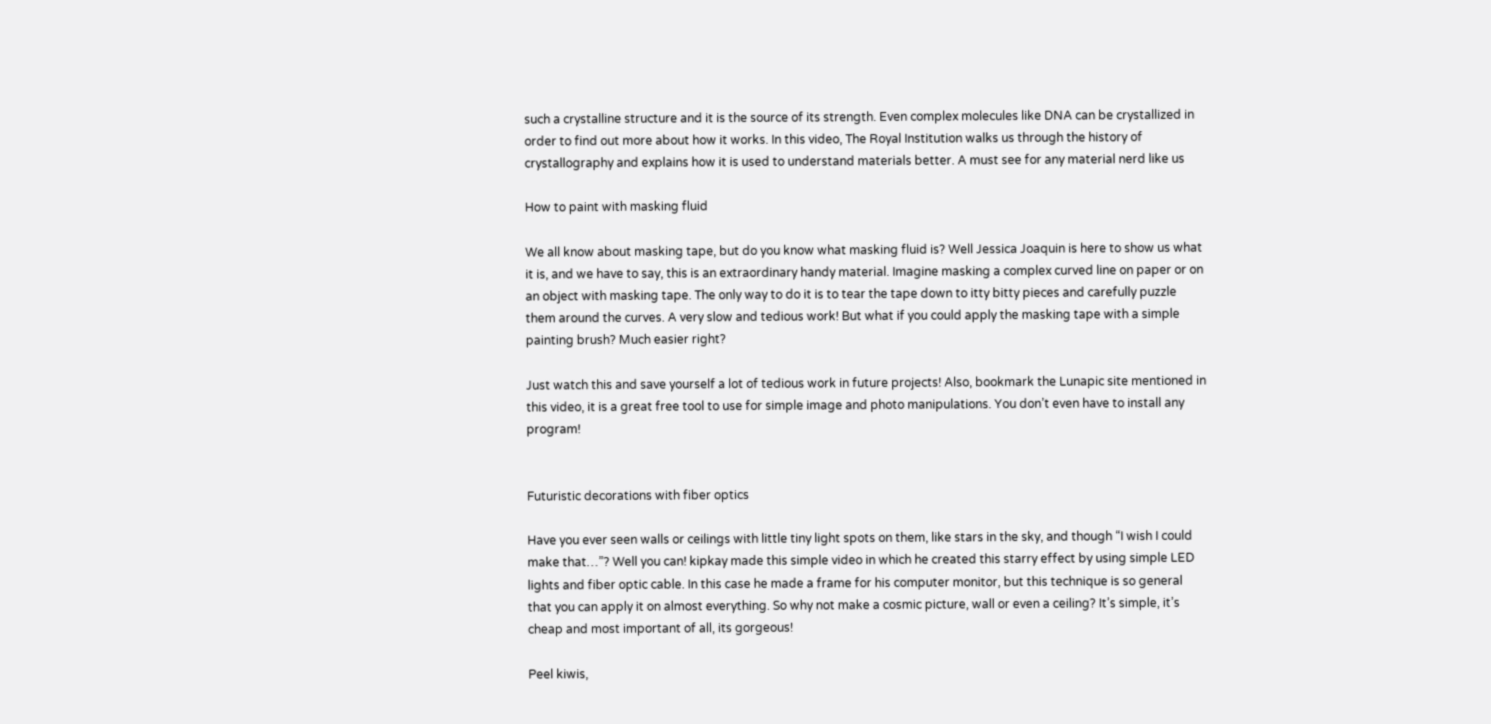such a crystalline structure and it is the source of its strength. Even complex molecules like DNA can be crystallized in order to find out more about how it works. In this video, The Royal Institution walks us through the history of crystallography and explains how it is used to understand materials better. A must see for any material nerd like us

How to paint with masking fluid

We all know about masking tape, but do you know what masking fluid is? Well Jessica Joaquin is here to show us what it is, and we have to say, this is an extraordinary handy material. Imagine masking a complex curved line on paper or on an object with masking tape. The only way to do it is to tear the tape down to itty bitty pieces and carefully puzzle them around the curves. A very slow and tedious work! But what if you could apply the masking tape with a simple painting brush? Much easier right?

Just watch this and save yourself a lot of tedious work in future projects! Also, bookmark the Lunapic site mentioned in this video, it is a great free tool to use for simple image and photo manipulations. You don’t even have to install any program!


Futuristic decorations with fiber optics

Have you ever seen walls or ceilings with little tiny light spots on them, like stars in the sky, and though “I wish I could make that…”? Well you can! kipkay made this simple video in which he created this starry effect by using simple LED lights and fiber optic cable. In this case he made a frame for his computer monitor, but this technique is so general that you can apply it on almost everything. So why not make a cosmic picture, wall or even a ceiling? It’s simple, it’s cheap and most important of all, its gorgeous!

Peel kiwis,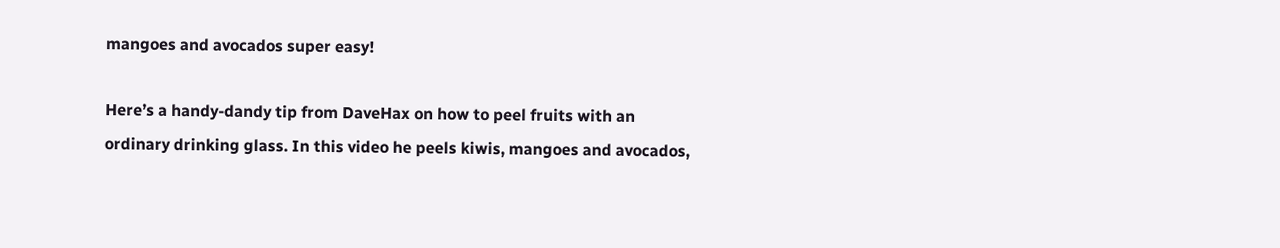mangoes and avocados super easy!

Here’s a handy-dandy tip from DaveHax on how to peel fruits with an ordinary drinking glass. In this video he peels kiwis, mangoes and avocados,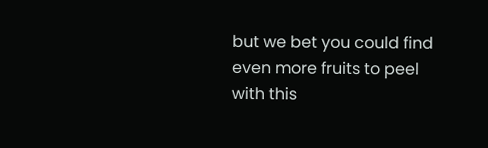but we bet you could find even more fruits to peel with this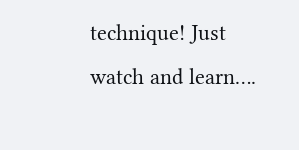technique! Just watch and learn….